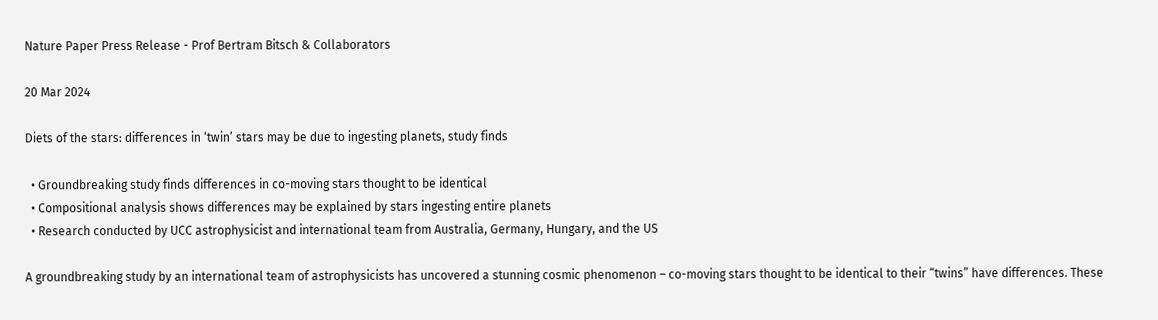Nature Paper Press Release - Prof Bertram Bitsch & Collaborators

20 Mar 2024

Diets of the stars: differences in ‘twin’ stars may be due to ingesting planets, study finds

  • Groundbreaking study finds differences in co-moving stars thought to be identical
  • Compositional analysis shows differences may be explained by stars ingesting entire planets
  • Research conducted by UCC astrophysicist and international team from Australia, Germany, Hungary, and the US

A groundbreaking study by an international team of astrophysicists has uncovered a stunning cosmic phenomenon – co-moving stars thought to be identical to their “twins” have differences. These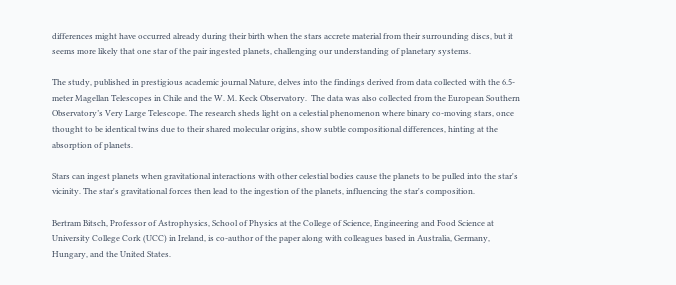differences might have occurred already during their birth when the stars accrete material from their surrounding discs, but it seems more likely that one star of the pair ingested planets, challenging our understanding of planetary systems.

The study, published in prestigious academic journal Nature, delves into the findings derived from data collected with the 6.5-meter Magellan Telescopes in Chile and the W. M. Keck Observatory.  The data was also collected from the European Southern Observatory’s Very Large Telescope. The research sheds light on a celestial phenomenon where binary co-moving stars, once thought to be identical twins due to their shared molecular origins, show subtle compositional differences, hinting at the absorption of planets.

Stars can ingest planets when gravitational interactions with other celestial bodies cause the planets to be pulled into the star's vicinity. The star's gravitational forces then lead to the ingestion of the planets, influencing the star's composition.

Bertram Bitsch, Professor of Astrophysics, School of Physics at the College of Science, Engineering and Food Science at University College Cork (UCC) in Ireland, is co-author of the paper along with colleagues based in Australia, Germany, Hungary, and the United States.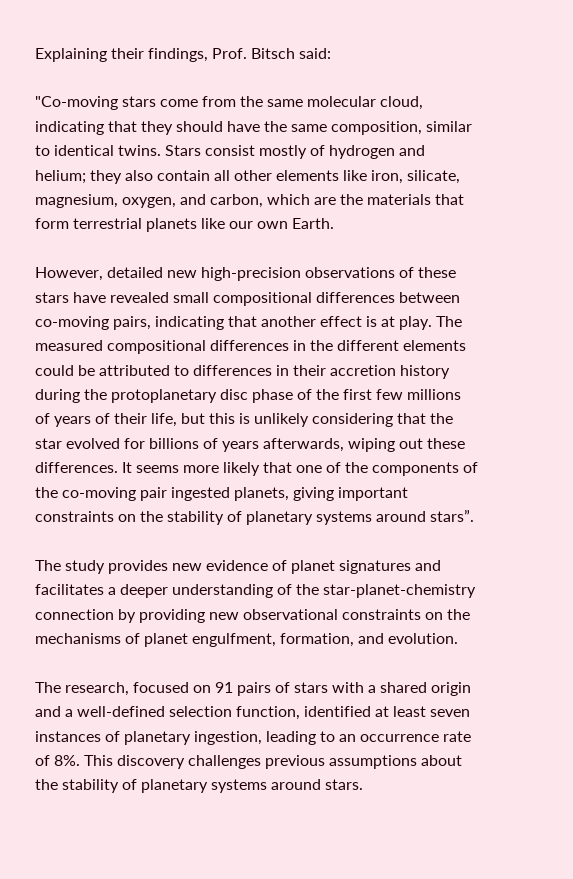Explaining their findings, Prof. Bitsch said:

"Co-moving stars come from the same molecular cloud, indicating that they should have the same composition, similar to identical twins. Stars consist mostly of hydrogen and helium; they also contain all other elements like iron, silicate, magnesium, oxygen, and carbon, which are the materials that form terrestrial planets like our own Earth.

However, detailed new high-precision observations of these stars have revealed small compositional differences between co-moving pairs, indicating that another effect is at play. The measured compositional differences in the different elements could be attributed to differences in their accretion history during the protoplanetary disc phase of the first few millions of years of their life, but this is unlikely considering that the star evolved for billions of years afterwards, wiping out these differences. It seems more likely that one of the components of the co-moving pair ingested planets, giving important constraints on the stability of planetary systems around stars”.

The study provides new evidence of planet signatures and facilitates a deeper understanding of the star-planet-chemistry connection by providing new observational constraints on the mechanisms of planet engulfment, formation, and evolution.

The research, focused on 91 pairs of stars with a shared origin and a well-defined selection function, identified at least seven instances of planetary ingestion, leading to an occurrence rate of 8%. This discovery challenges previous assumptions about the stability of planetary systems around stars.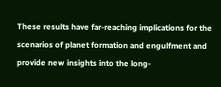These results have far-reaching implications for the scenarios of planet formation and engulfment and provide new insights into the long-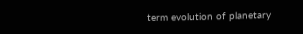term evolution of planetary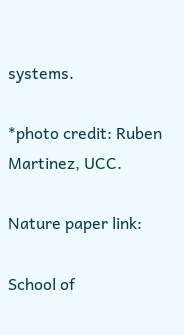systems.

*photo credit: Ruben Martinez, UCC.

Nature paper link:

School of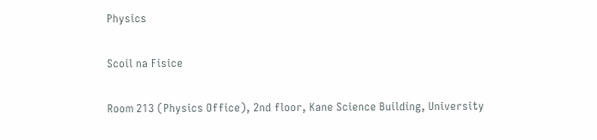Physics

Scoil na Fisice

Room 213 (Physics Office), 2nd floor, Kane Science Building, University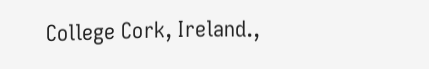College Cork, Ireland.,